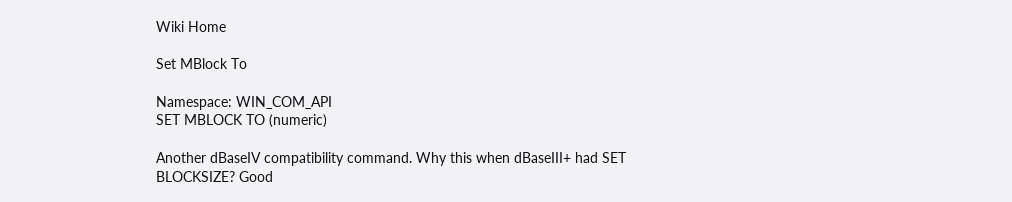Wiki Home

Set MBlock To

Namespace: WIN_COM_API
SET MBLOCK TO (numeric)

Another dBaseIV compatibility command. Why this when dBaseIII+ had SET BLOCKSIZE? Good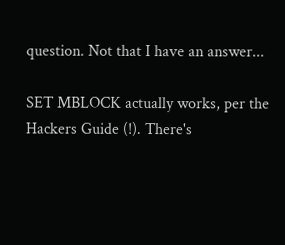question. Not that I have an answer...

SET MBLOCK actually works, per the Hackers Guide (!). There's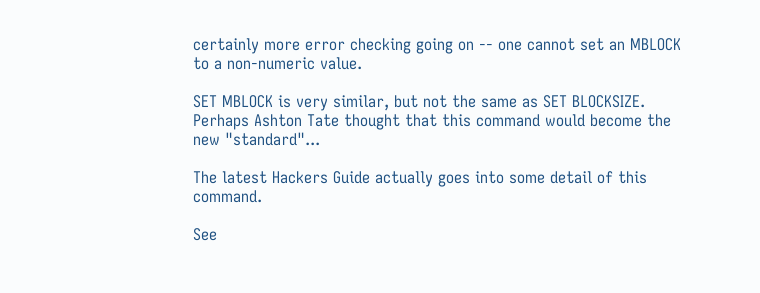certainly more error checking going on -- one cannot set an MBLOCK to a non-numeric value.

SET MBLOCK is very similar, but not the same as SET BLOCKSIZE. Perhaps Ashton Tate thought that this command would become the new "standard"...

The latest Hackers Guide actually goes into some detail of this command.

See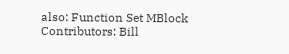also: Function Set MBlock
Contributors: Bill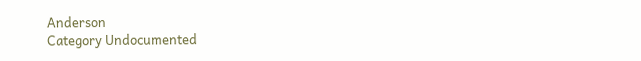Anderson
Category Undocumented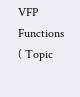VFP Functions
( Topic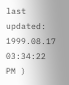last updated: 1999.08.17 03:34:22 PM )